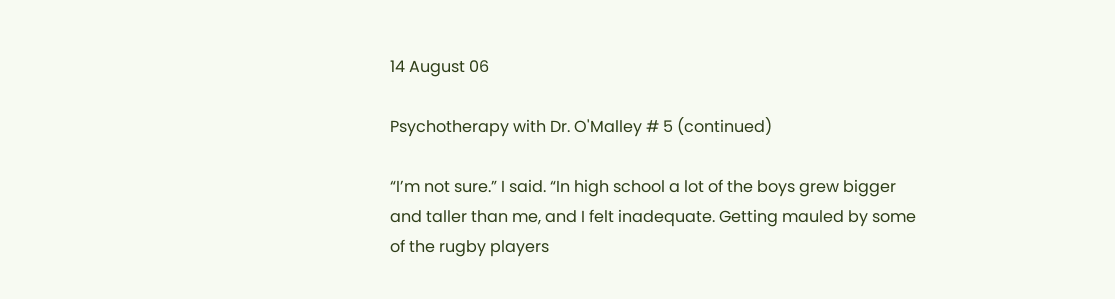14 August 06

Psychotherapy with Dr. O'Malley # 5 (continued)

“I’m not sure.” I said. “In high school a lot of the boys grew bigger and taller than me, and I felt inadequate. Getting mauled by some of the rugby players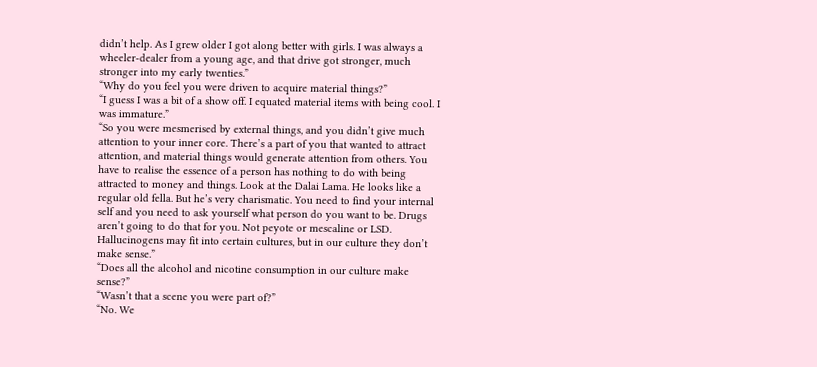didn’t help. As I grew older I got along better with girls. I was always a wheeler-dealer from a young age, and that drive got stronger, much stronger into my early twenties.”
“Why do you feel you were driven to acquire material things?”
“I guess I was a bit of a show off. I equated material items with being cool. I was immature.”
“So you were mesmerised by external things, and you didn’t give much attention to your inner core. There’s a part of you that wanted to attract attention, and material things would generate attention from others. You have to realise the essence of a person has nothing to do with being attracted to money and things. Look at the Dalai Lama. He looks like a regular old fella. But he’s very charismatic. You need to find your internal self and you need to ask yourself what person do you want to be. Drugs aren’t going to do that for you. Not peyote or mescaline or LSD. Hallucinogens may fit into certain cultures, but in our culture they don’t make sense.”
“Does all the alcohol and nicotine consumption in our culture make sense?”
“Wasn’t that a scene you were part of?”
“No. We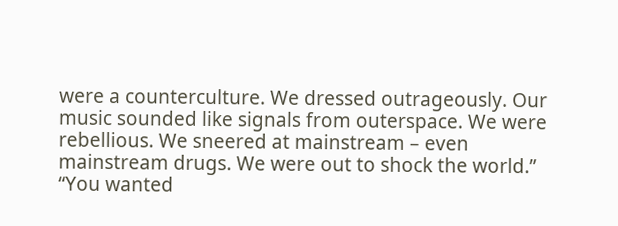were a counterculture. We dressed outrageously. Our music sounded like signals from outerspace. We were rebellious. We sneered at mainstream – even mainstream drugs. We were out to shock the world.”
“You wanted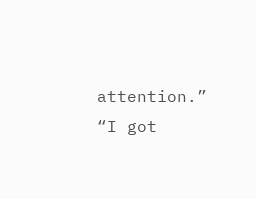attention.”
“I got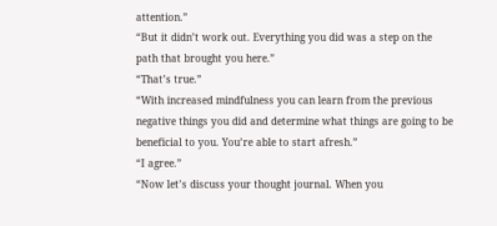attention.”
“But it didn’t work out. Everything you did was a step on the path that brought you here.”
“That’s true.”
“With increased mindfulness you can learn from the previous negative things you did and determine what things are going to be beneficial to you. You’re able to start afresh.”
“I agree.”
“Now let’s discuss your thought journal. When you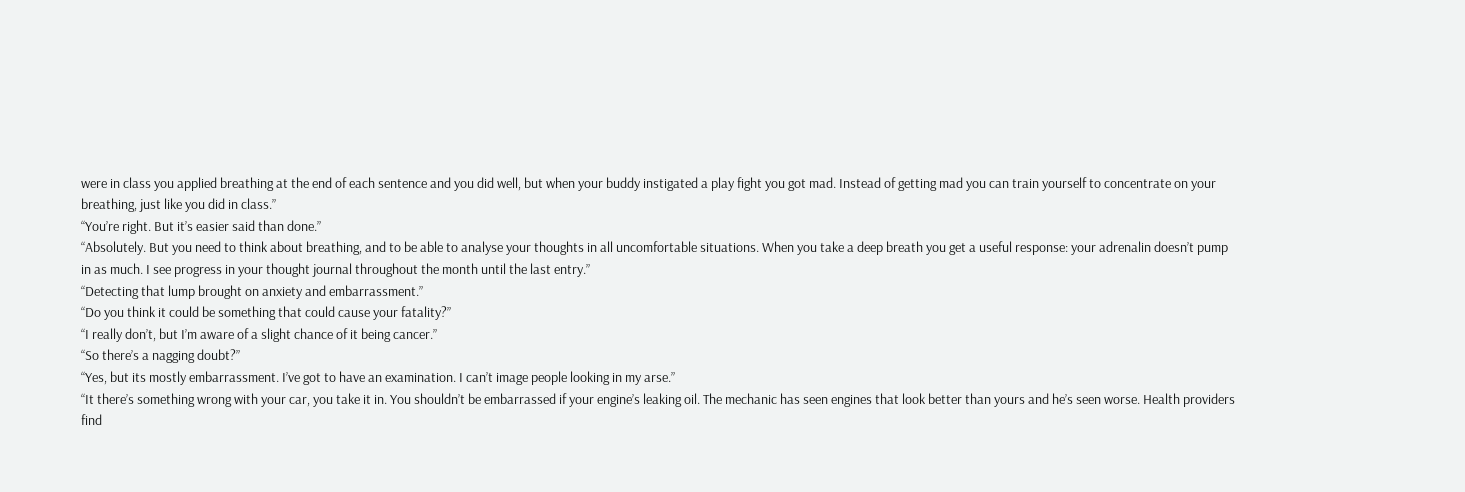were in class you applied breathing at the end of each sentence and you did well, but when your buddy instigated a play fight you got mad. Instead of getting mad you can train yourself to concentrate on your breathing, just like you did in class.”
“You’re right. But it’s easier said than done.”
“Absolutely. But you need to think about breathing, and to be able to analyse your thoughts in all uncomfortable situations. When you take a deep breath you get a useful response: your adrenalin doesn’t pump in as much. I see progress in your thought journal throughout the month until the last entry.”
“Detecting that lump brought on anxiety and embarrassment.”
“Do you think it could be something that could cause your fatality?”
“I really don’t, but I’m aware of a slight chance of it being cancer.”
“So there’s a nagging doubt?”
“Yes, but its mostly embarrassment. I’ve got to have an examination. I can’t image people looking in my arse.”
“It there’s something wrong with your car, you take it in. You shouldn’t be embarrassed if your engine’s leaking oil. The mechanic has seen engines that look better than yours and he’s seen worse. Health providers find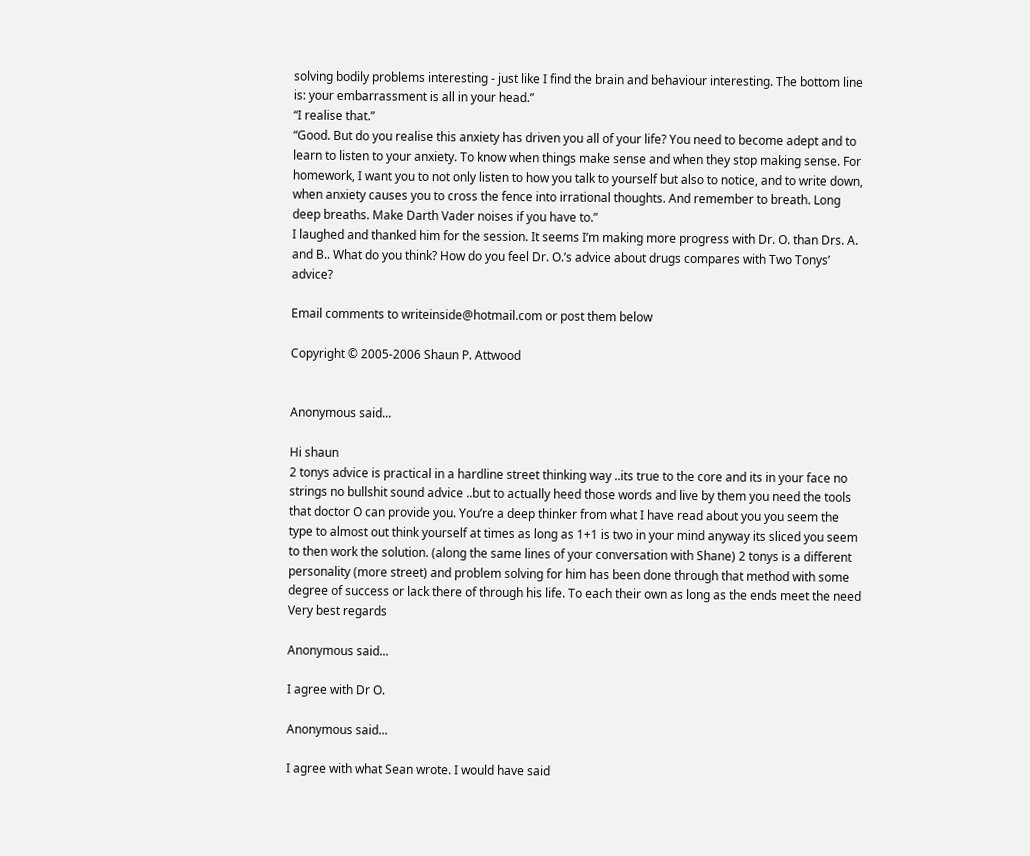solving bodily problems interesting - just like I find the brain and behaviour interesting. The bottom line is: your embarrassment is all in your head.”
“I realise that.”
“Good. But do you realise this anxiety has driven you all of your life? You need to become adept and to learn to listen to your anxiety. To know when things make sense and when they stop making sense. For homework, I want you to not only listen to how you talk to yourself but also to notice, and to write down, when anxiety causes you to cross the fence into irrational thoughts. And remember to breath. Long deep breaths. Make Darth Vader noises if you have to.”
I laughed and thanked him for the session. It seems I’m making more progress with Dr. O. than Drs. A. and B.. What do you think? How do you feel Dr. O.’s advice about drugs compares with Two Tonys’ advice?

Email comments to writeinside@hotmail.com or post them below

Copyright © 2005-2006 Shaun P. Attwood


Anonymous said...

Hi shaun
2 tonys advice is practical in a hardline street thinking way ..its true to the core and its in your face no strings no bullshit sound advice ..but to actually heed those words and live by them you need the tools that doctor O can provide you. You’re a deep thinker from what I have read about you you seem the type to almost out think yourself at times as long as 1+1 is two in your mind anyway its sliced you seem to then work the solution. (along the same lines of your conversation with Shane) 2 tonys is a different personality (more street) and problem solving for him has been done through that method with some degree of success or lack there of through his life. To each their own as long as the ends meet the need
Very best regards

Anonymous said...

I agree with Dr O.

Anonymous said...

I agree with what Sean wrote. I would have said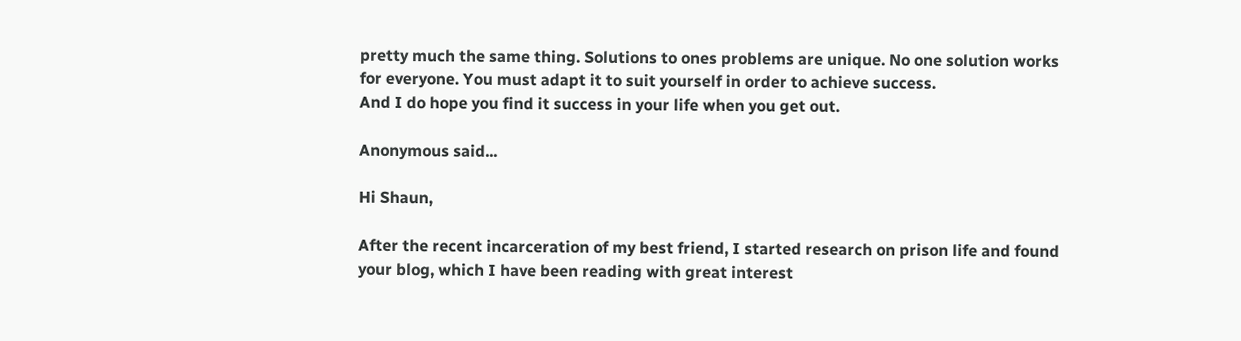pretty much the same thing. Solutions to ones problems are unique. No one solution works for everyone. You must adapt it to suit yourself in order to achieve success.
And I do hope you find it success in your life when you get out.

Anonymous said...

Hi Shaun,

After the recent incarceration of my best friend, I started research on prison life and found your blog, which I have been reading with great interest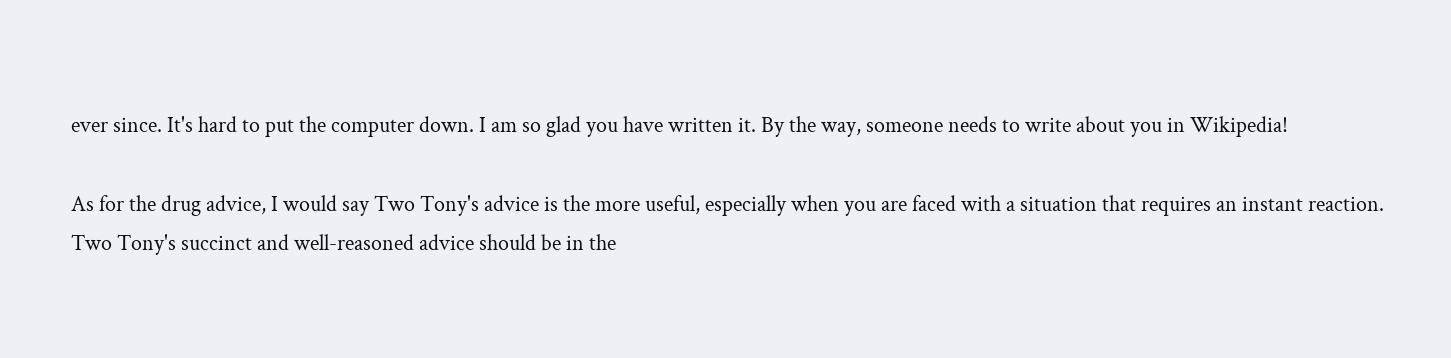ever since. It's hard to put the computer down. I am so glad you have written it. By the way, someone needs to write about you in Wikipedia!

As for the drug advice, I would say Two Tony's advice is the more useful, especially when you are faced with a situation that requires an instant reaction. Two Tony's succinct and well-reasoned advice should be in the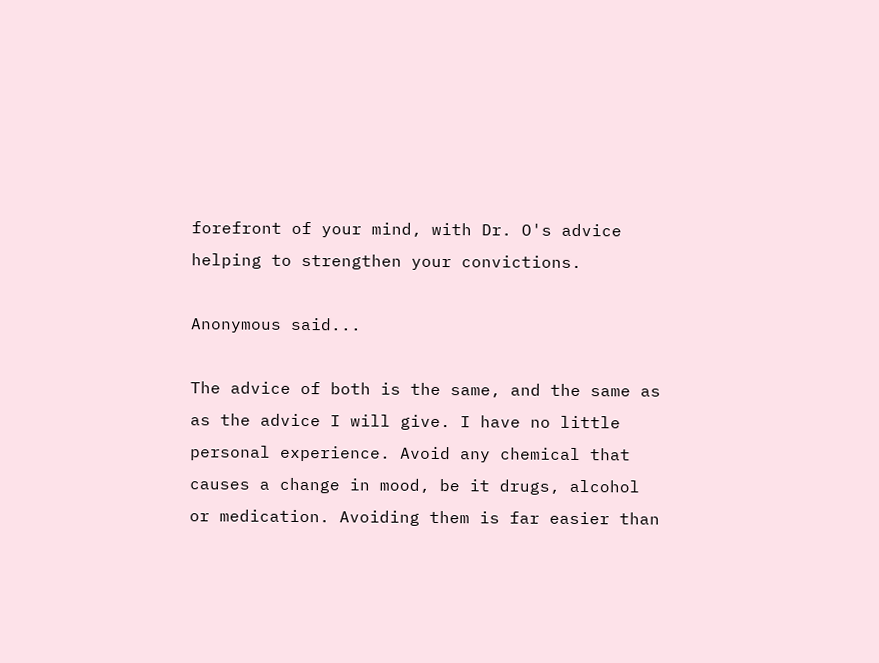forefront of your mind, with Dr. O's advice helping to strengthen your convictions.

Anonymous said...

The advice of both is the same, and the same as as the advice I will give. I have no little personal experience. Avoid any chemical that causes a change in mood, be it drugs, alcohol or medication. Avoiding them is far easier than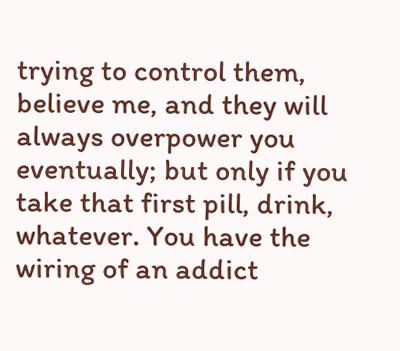trying to control them, believe me, and they will always overpower you eventually; but only if you take that first pill, drink, whatever. You have the wiring of an addict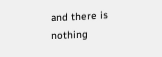and there is nothing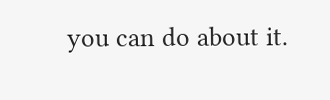you can do about it.